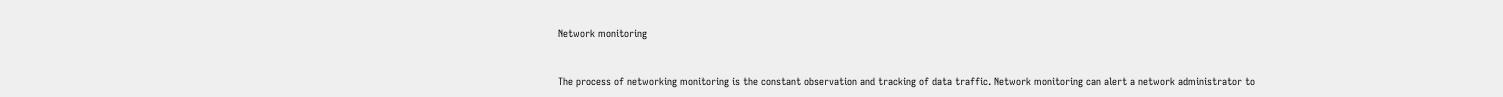Network monitoring


The process of networking monitoring is the constant observation and tracking of data traffic. Network monitoring can alert a network administrator to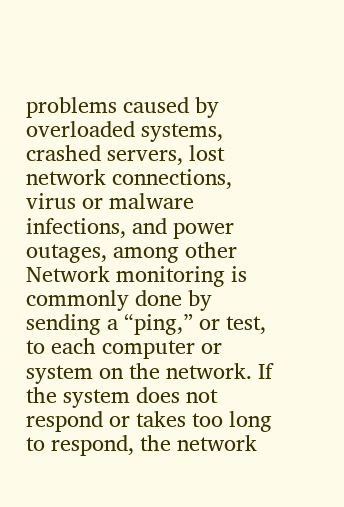problems caused by overloaded systems, crashed servers, lost network connections, virus or malware infections, and power outages, among other Network monitoring is commonly done by sending a “ping,” or test, to each computer or system on the network. If the system does not respond or takes too long to respond, the network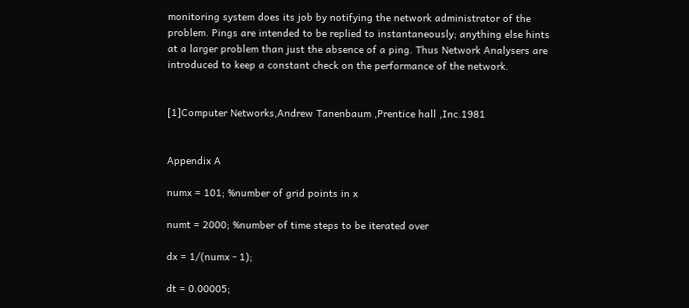monitoring system does its job by notifying the network administrator of the problem. Pings are intended to be replied to instantaneously; anything else hints at a larger problem than just the absence of a ping. Thus Network Analysers are introduced to keep a constant check on the performance of the network.


[1]Computer Networks,Andrew Tanenbaum ,Prentice hall ,Inc.1981


Appendix A

numx = 101; %number of grid points in x

numt = 2000; %number of time steps to be iterated over

dx = 1/(numx - 1);

dt = 0.00005;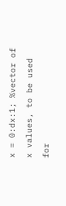x = 0:dx:1; %vector of x values, to be used for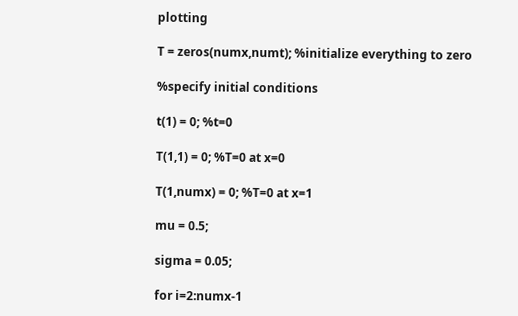plotting

T = zeros(numx,numt); %initialize everything to zero

%specify initial conditions

t(1) = 0; %t=0

T(1,1) = 0; %T=0 at x=0

T(1,numx) = 0; %T=0 at x=1

mu = 0.5;

sigma = 0.05;

for i=2:numx-1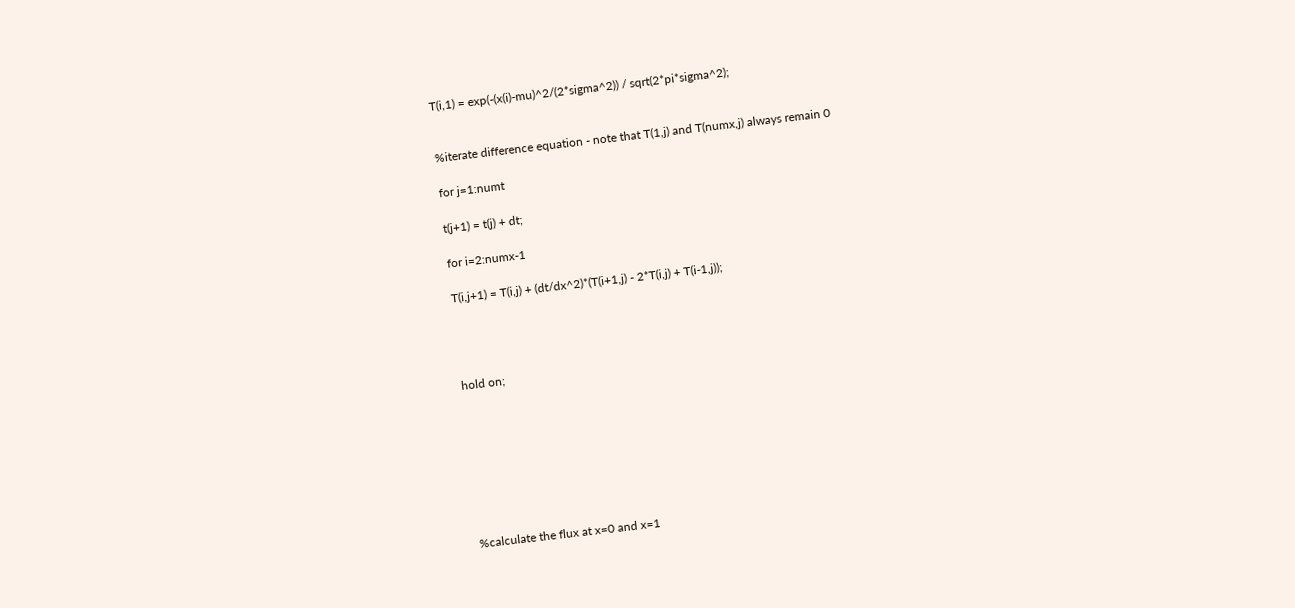T(i,1) = exp(-(x(i)-mu)^2/(2*sigma^2)) / sqrt(2*pi*sigma^2);


%iterate difference equation - note that T(1,j) and T(numx,j) always remain 0

for j=1:numt

t(j+1) = t(j) + dt;

for i=2:numx-1

T(i,j+1) = T(i,j) + (dt/dx^2)*(T(i+1,j) - 2*T(i,j) + T(i-1,j));




hold on;








%calculate the flux at x=0 and x=1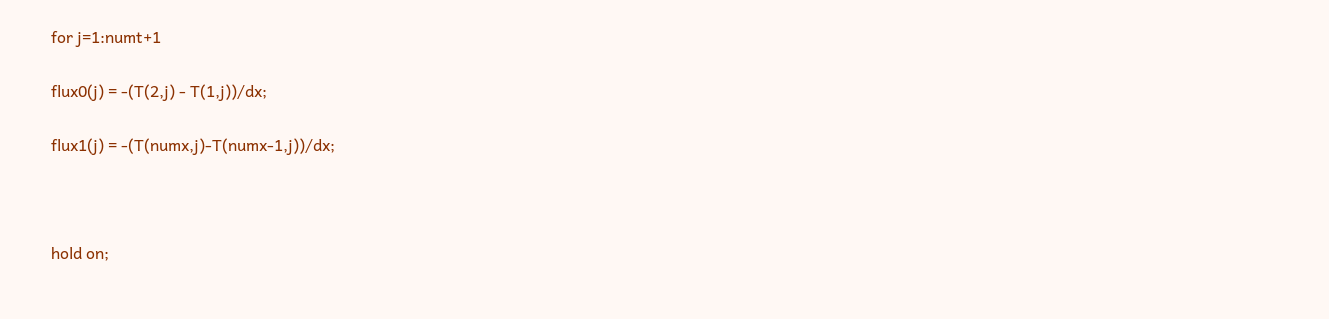for j=1:numt+1

flux0(j) = -(T(2,j) - T(1,j))/dx;

flux1(j) = -(T(numx,j)-T(numx-1,j))/dx;



hold on;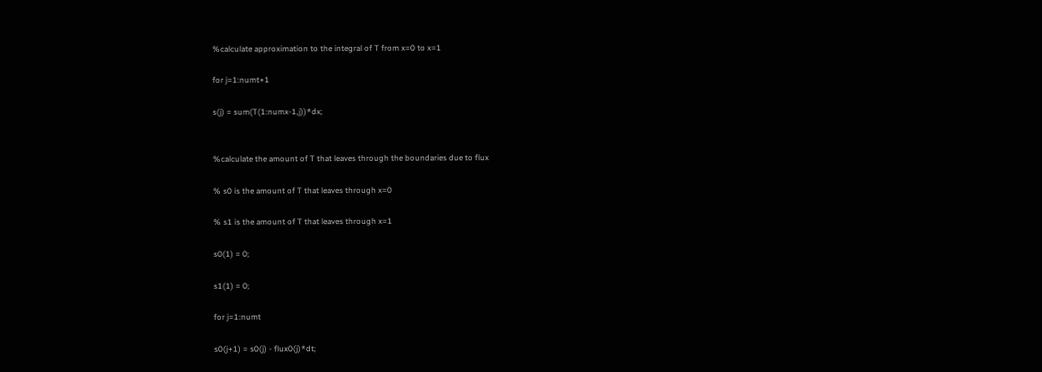%calculate approximation to the integral of T from x=0 to x=1

for j=1:numt+1

s(j) = sum(T(1:numx-1,j))*dx;


%calculate the amount of T that leaves through the boundaries due to flux

% s0 is the amount of T that leaves through x=0

% s1 is the amount of T that leaves through x=1

s0(1) = 0;

s1(1) = 0;

for j=1:numt

s0(j+1) = s0(j) - flux0(j)*dt;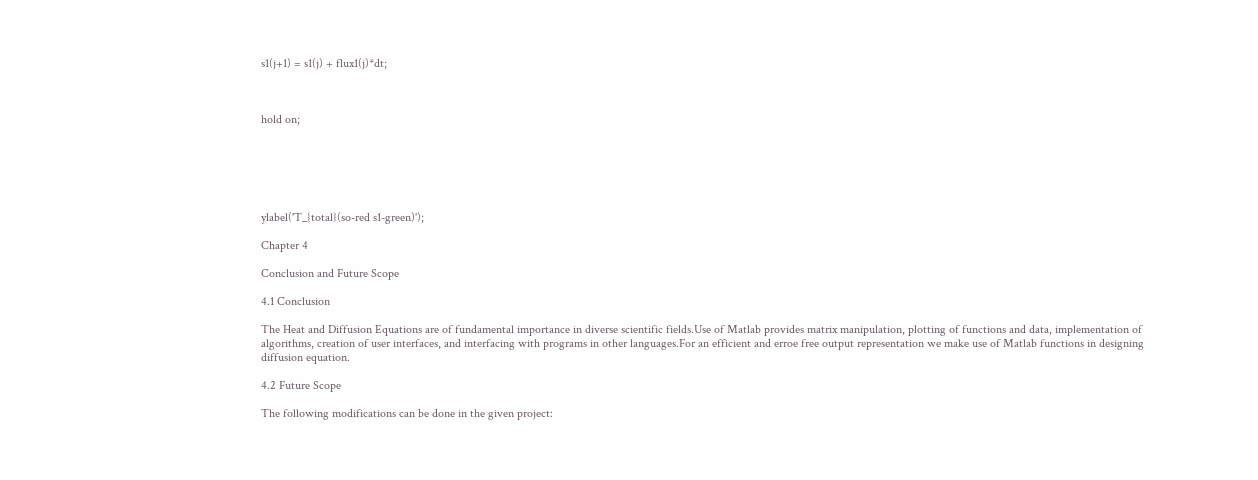s1(j+1) = s1(j) + flux1(j)*dt;



hold on;






ylabel('T_{total}(so-red s1-green)');

Chapter 4

Conclusion and Future Scope

4.1 Conclusion

The Heat and Diffusion Equations are of fundamental importance in diverse scientific fields.Use of Matlab provides matrix manipulation, plotting of functions and data, implementation of algorithms, creation of user interfaces, and interfacing with programs in other languages.For an efficient and erroe free output representation we make use of Matlab functions in designing diffusion equation.

4.2 Future Scope

The following modifications can be done in the given project: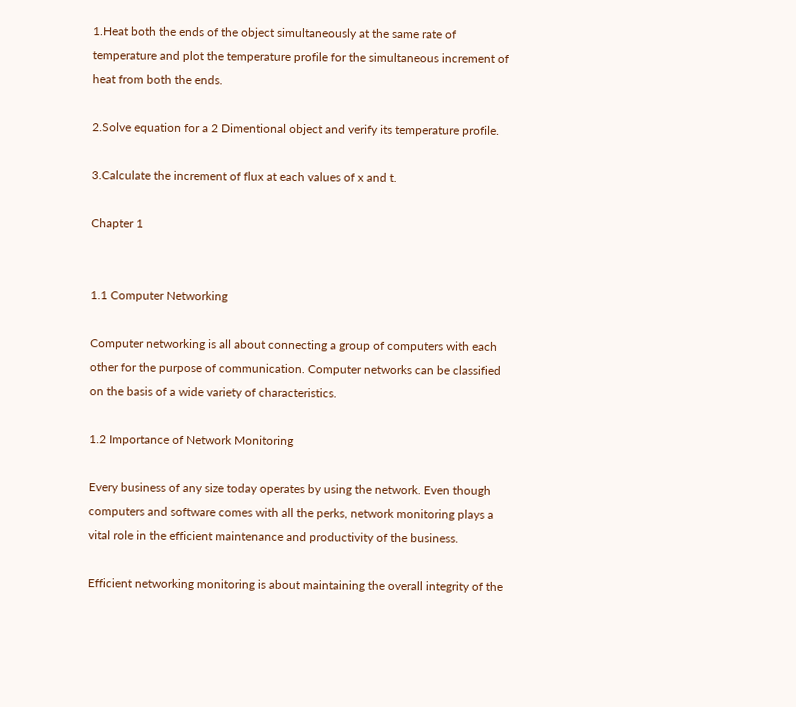1.Heat both the ends of the object simultaneously at the same rate of temperature and plot the temperature profile for the simultaneous increment of heat from both the ends.

2.Solve equation for a 2 Dimentional object and verify its temperature profile.

3.Calculate the increment of flux at each values of x and t.

Chapter 1


1.1 Computer Networking

Computer networking is all about connecting a group of computers with each other for the purpose of communication. Computer networks can be classified on the basis of a wide variety of characteristics.

1.2 Importance of Network Monitoring

Every business of any size today operates by using the network. Even though computers and software comes with all the perks, network monitoring plays a vital role in the efficient maintenance and productivity of the business.

Efficient networking monitoring is about maintaining the overall integrity of the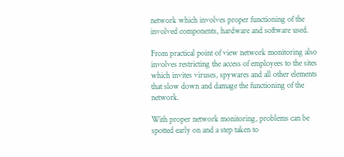network which involves proper functioning of the involved components, hardware and software used.

From practical point of view network monitoring also involves restricting the access of employees to the sites which invites viruses, spywares and all other elements that slow down and damage the functioning of the network.

With proper network monitoring, problems can be spotted early on and a step taken to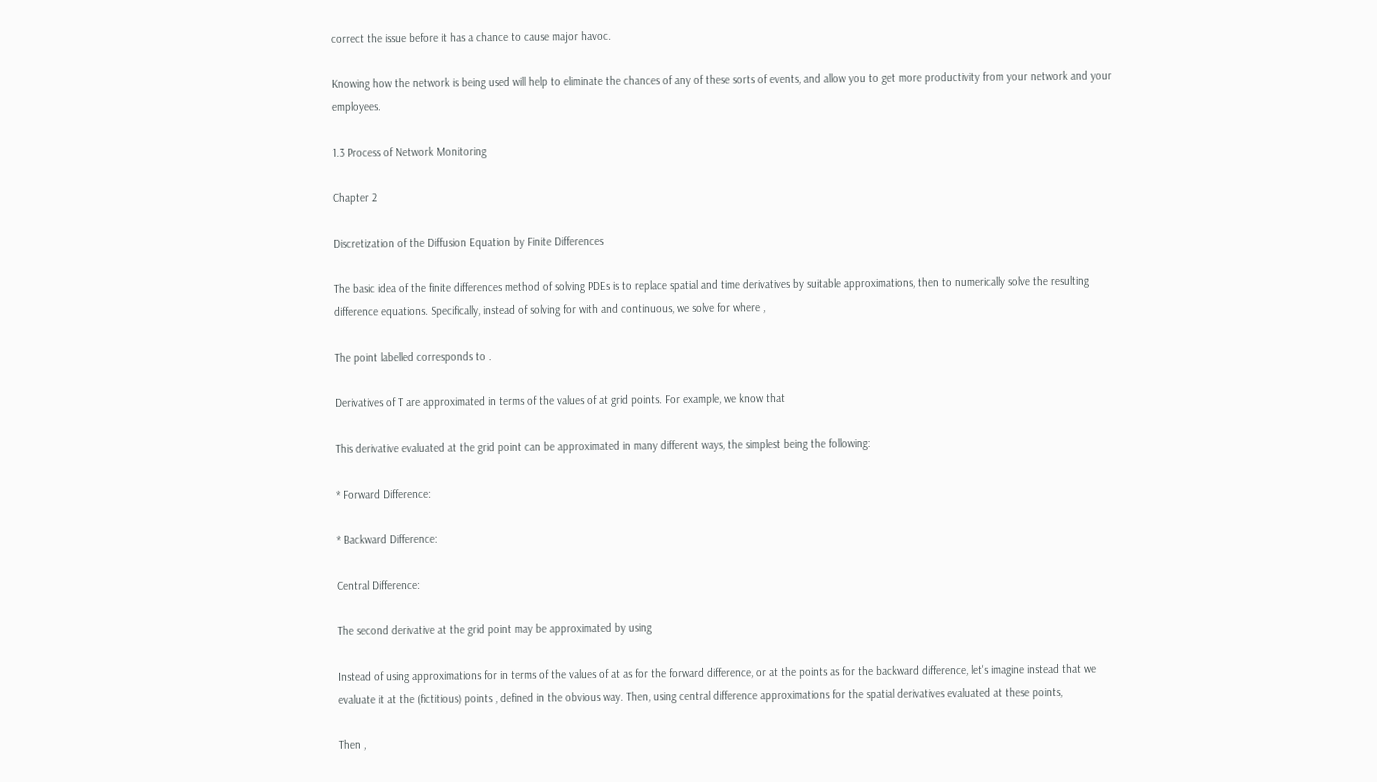correct the issue before it has a chance to cause major havoc.

Knowing how the network is being used will help to eliminate the chances of any of these sorts of events, and allow you to get more productivity from your network and your employees.

1.3 Process of Network Monitoring

Chapter 2

Discretization of the Diffusion Equation by Finite Differences

The basic idea of the finite differences method of solving PDEs is to replace spatial and time derivatives by suitable approximations, then to numerically solve the resulting difference equations. Specifically, instead of solving for with and continuous, we solve for where ,

The point labelled corresponds to .

Derivatives of T are approximated in terms of the values of at grid points. For example, we know that

This derivative evaluated at the grid point can be approximated in many different ways, the simplest being the following:

* Forward Difference:

* Backward Difference:

Central Difference:

The second derivative at the grid point may be approximated by using

Instead of using approximations for in terms of the values of at as for the forward difference, or at the points as for the backward difference, let's imagine instead that we evaluate it at the (fictitious) points , defined in the obvious way. Then, using central difference approximations for the spatial derivatives evaluated at these points,

Then ,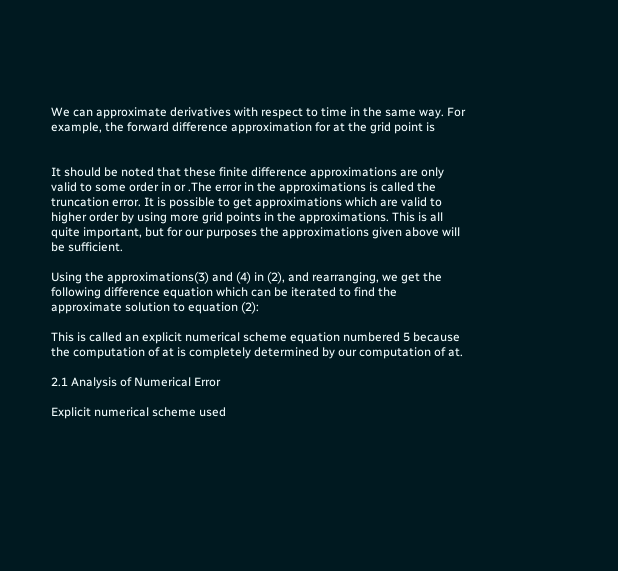We can approximate derivatives with respect to time in the same way. For example, the forward difference approximation for at the grid point is


It should be noted that these finite difference approximations are only valid to some order in or .The error in the approximations is called the truncation error. It is possible to get approximations which are valid to higher order by using more grid points in the approximations. This is all quite important, but for our purposes the approximations given above will be sufficient.

Using the approximations(3) and (4) in (2), and rearranging, we get the following difference equation which can be iterated to find the approximate solution to equation (2):

This is called an explicit numerical scheme equation numbered 5 because the computation of at is completely determined by our computation of at.

2.1 Analysis of Numerical Error

Explicit numerical scheme used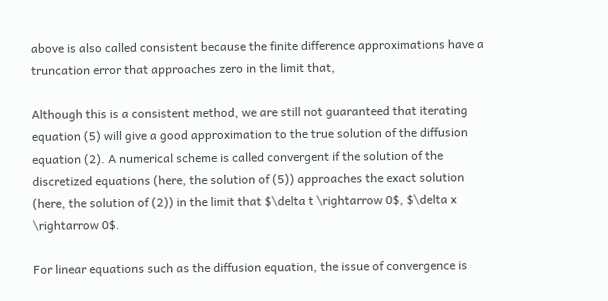above is also called consistent because the finite difference approximations have a truncation error that approaches zero in the limit that,

Although this is a consistent method, we are still not guaranteed that iterating equation (5) will give a good approximation to the true solution of the diffusion equation (2). A numerical scheme is called convergent if the solution of the discretized equations (here, the solution of (5)) approaches the exact solution (here, the solution of (2)) in the limit that $\delta t \rightarrow 0$, $\delta x \rightarrow 0$.

For linear equations such as the diffusion equation, the issue of convergence is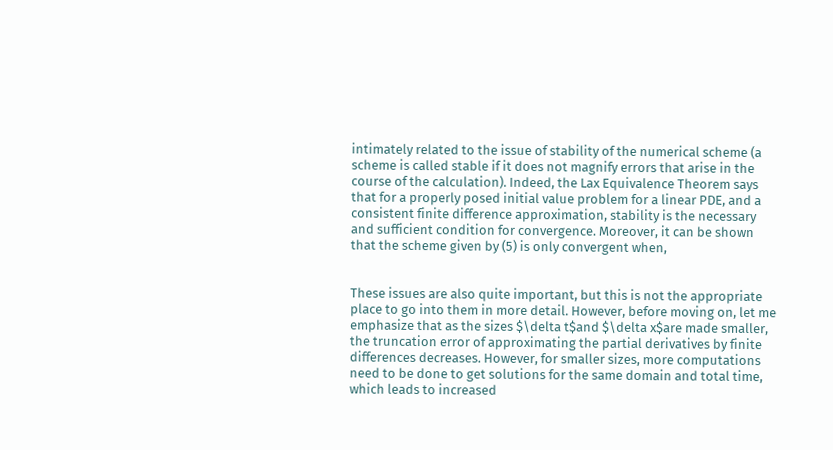intimately related to the issue of stability of the numerical scheme (a scheme is called stable if it does not magnify errors that arise in the course of the calculation). Indeed, the Lax Equivalence Theorem says that for a properly posed initial value problem for a linear PDE, and a consistent finite difference approximation, stability is the necessary and sufficient condition for convergence. Moreover, it can be shown that the scheme given by (5) is only convergent when,


These issues are also quite important, but this is not the appropriate place to go into them in more detail. However, before moving on, let me emphasize that as the sizes $\delta t$and $\delta x$are made smaller, the truncation error of approximating the partial derivatives by finite differences decreases. However, for smaller sizes, more computations need to be done to get solutions for the same domain and total time, which leads to increased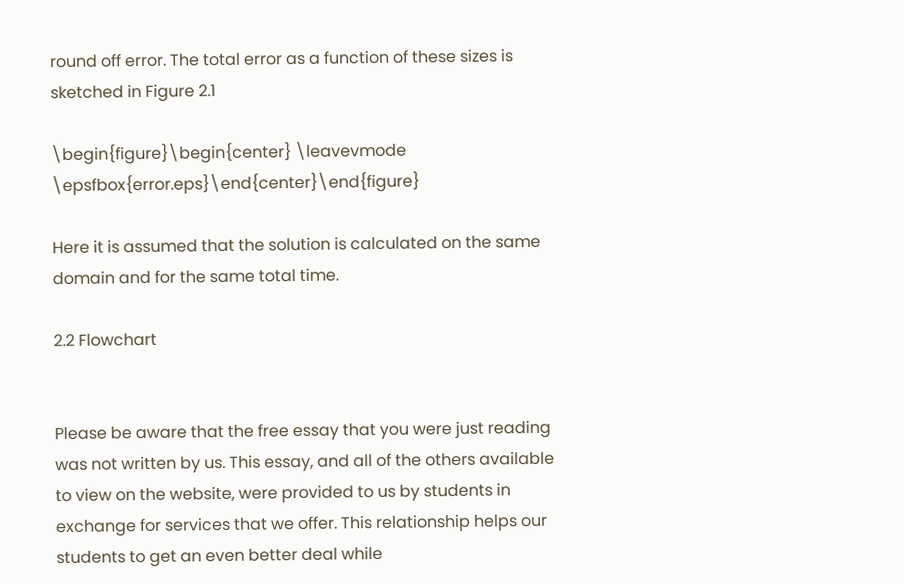round off error. The total error as a function of these sizes is sketched in Figure 2.1

\begin{figure}\begin{center} \leavevmode \epsfbox{error.eps}\end{center}\end{figure}

Here it is assumed that the solution is calculated on the same domain and for the same total time.

2.2 Flowchart


Please be aware that the free essay that you were just reading was not written by us. This essay, and all of the others available to view on the website, were provided to us by students in exchange for services that we offer. This relationship helps our students to get an even better deal while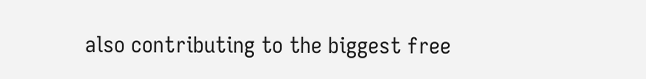also contributing to the biggest free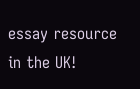essay resource in the UK!